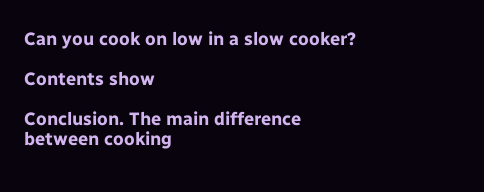Can you cook on low in a slow cooker?

Contents show

Conclusion. The main difference between cooking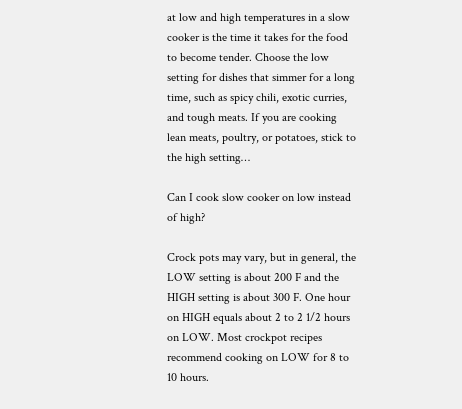at low and high temperatures in a slow cooker is the time it takes for the food to become tender. Choose the low setting for dishes that simmer for a long time, such as spicy chili, exotic curries, and tough meats. If you are cooking lean meats, poultry, or potatoes, stick to the high setting…

Can I cook slow cooker on low instead of high?

Crock pots may vary, but in general, the LOW setting is about 200 F and the HIGH setting is about 300 F. One hour on HIGH equals about 2 to 2 1/2 hours on LOW. Most crockpot recipes recommend cooking on LOW for 8 to 10 hours.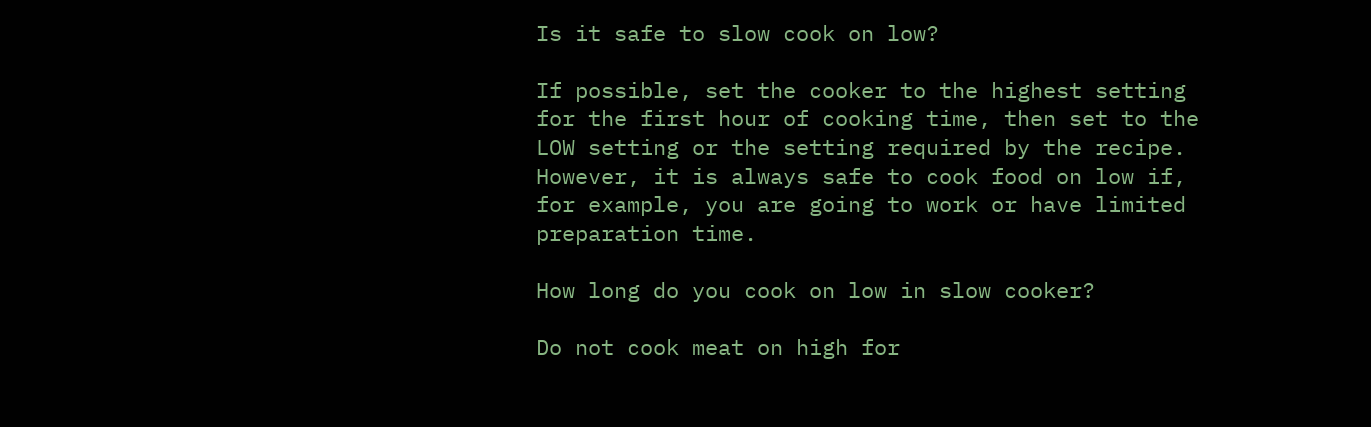Is it safe to slow cook on low?

If possible, set the cooker to the highest setting for the first hour of cooking time, then set to the LOW setting or the setting required by the recipe. However, it is always safe to cook food on low if, for example, you are going to work or have limited preparation time.

How long do you cook on low in slow cooker?

Do not cook meat on high for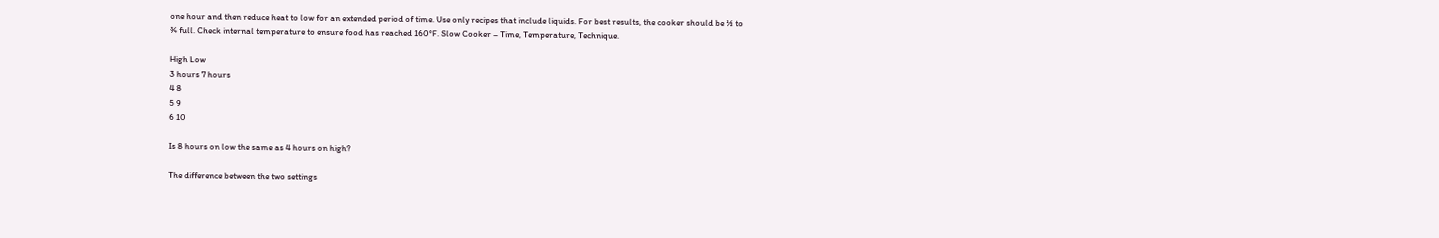one hour and then reduce heat to low for an extended period of time. Use only recipes that include liquids. For best results, the cooker should be ½ to ¾ full. Check internal temperature to ensure food has reached 160°F. Slow Cooker – Time, Temperature, Technique.

High Low
3 hours 7 hours
4 8
5 9
6 10

Is 8 hours on low the same as 4 hours on high?

The difference between the two settings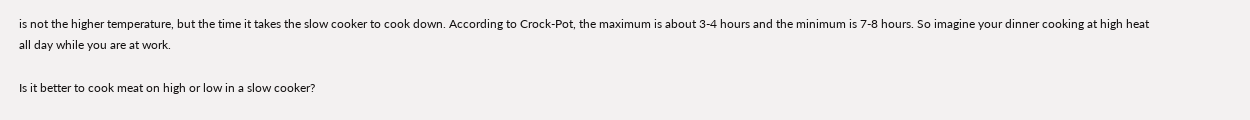is not the higher temperature, but the time it takes the slow cooker to cook down. According to Crock-Pot, the maximum is about 3-4 hours and the minimum is 7-8 hours. So imagine your dinner cooking at high heat all day while you are at work.

Is it better to cook meat on high or low in a slow cooker?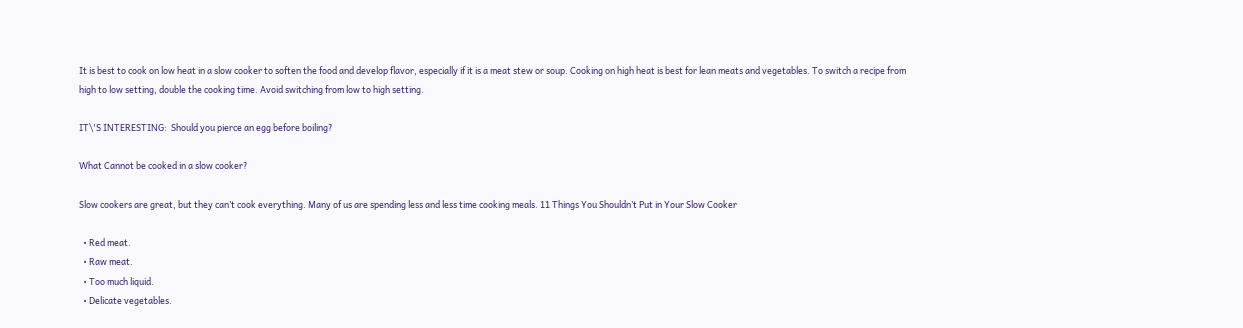It is best to cook on low heat in a slow cooker to soften the food and develop flavor, especially if it is a meat stew or soup. Cooking on high heat is best for lean meats and vegetables. To switch a recipe from high to low setting, double the cooking time. Avoid switching from low to high setting.

IT\'S INTERESTING:  Should you pierce an egg before boiling?

What Cannot be cooked in a slow cooker?

Slow cookers are great, but they can’t cook everything. Many of us are spending less and less time cooking meals. 11 Things You Shouldn’t Put in Your Slow Cooker

  • Red meat.
  • Raw meat.
  • Too much liquid.
  • Delicate vegetables.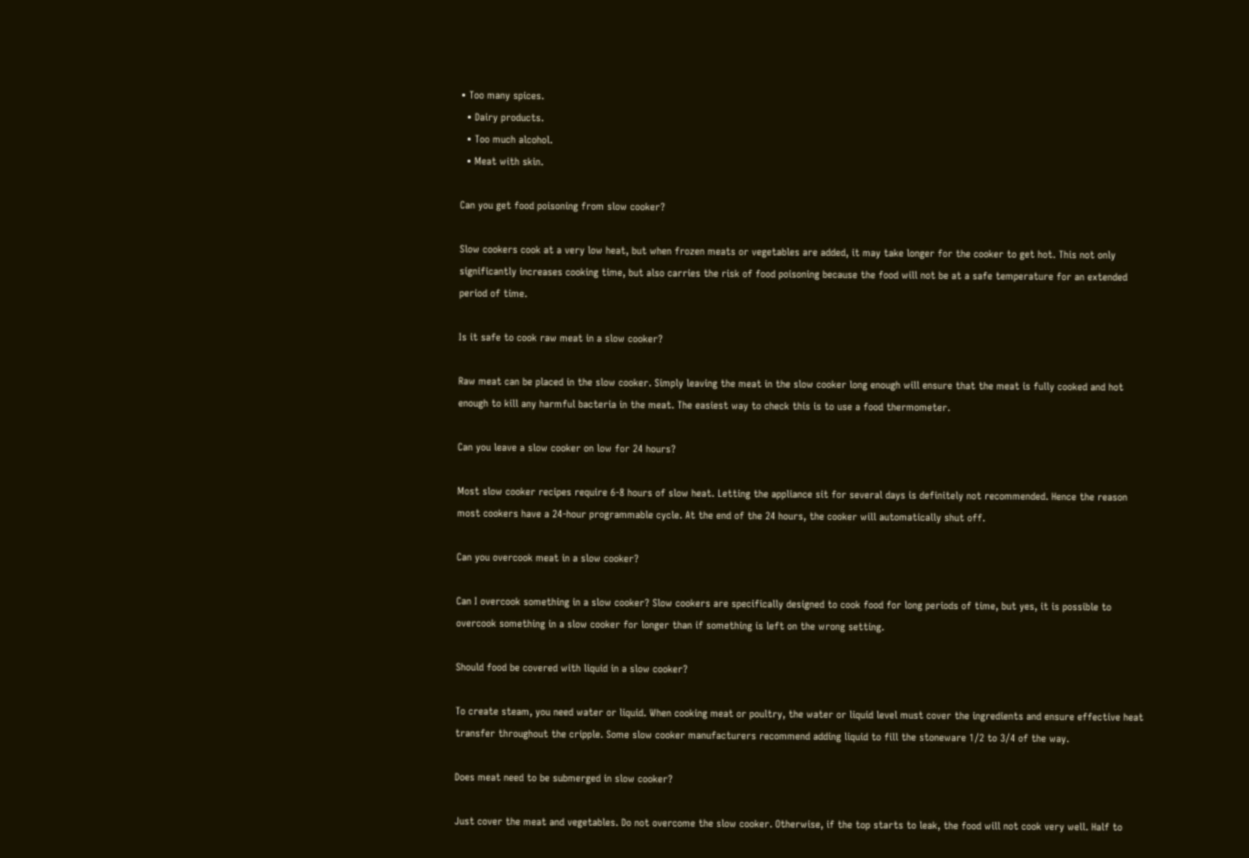• Too many spices.
  • Dairy products.
  • Too much alcohol.
  • Meat with skin.

Can you get food poisoning from slow cooker?

Slow cookers cook at a very low heat, but when frozen meats or vegetables are added, it may take longer for the cooker to get hot. This not only significantly increases cooking time, but also carries the risk of food poisoning because the food will not be at a safe temperature for an extended period of time.

Is it safe to cook raw meat in a slow cooker?

Raw meat can be placed in the slow cooker. Simply leaving the meat in the slow cooker long enough will ensure that the meat is fully cooked and hot enough to kill any harmful bacteria in the meat. The easiest way to check this is to use a food thermometer.

Can you leave a slow cooker on low for 24 hours?

Most slow cooker recipes require 6-8 hours of slow heat. Letting the appliance sit for several days is definitely not recommended. Hence the reason most cookers have a 24-hour programmable cycle. At the end of the 24 hours, the cooker will automatically shut off.

Can you overcook meat in a slow cooker?

Can I overcook something in a slow cooker? Slow cookers are specifically designed to cook food for long periods of time, but yes, it is possible to overcook something in a slow cooker for longer than if something is left on the wrong setting.

Should food be covered with liquid in a slow cooker?

To create steam, you need water or liquid. When cooking meat or poultry, the water or liquid level must cover the ingredients and ensure effective heat transfer throughout the cripple. Some slow cooker manufacturers recommend adding liquid to fill the stoneware 1/2 to 3/4 of the way.

Does meat need to be submerged in slow cooker?

Just cover the meat and vegetables. Do not overcome the slow cooker. Otherwise, if the top starts to leak, the food will not cook very well. Half to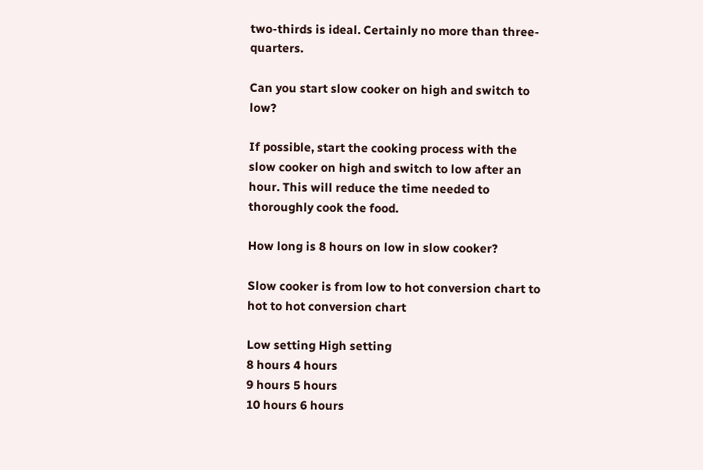two-thirds is ideal. Certainly no more than three-quarters.

Can you start slow cooker on high and switch to low?

If possible, start the cooking process with the slow cooker on high and switch to low after an hour. This will reduce the time needed to thoroughly cook the food.

How long is 8 hours on low in slow cooker?

Slow cooker is from low to hot conversion chart to hot to hot conversion chart

Low setting High setting
8 hours 4 hours
9 hours 5 hours
10 hours 6 hours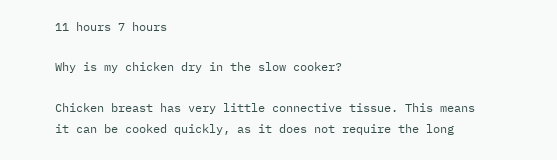11 hours 7 hours

Why is my chicken dry in the slow cooker?

Chicken breast has very little connective tissue. This means it can be cooked quickly, as it does not require the long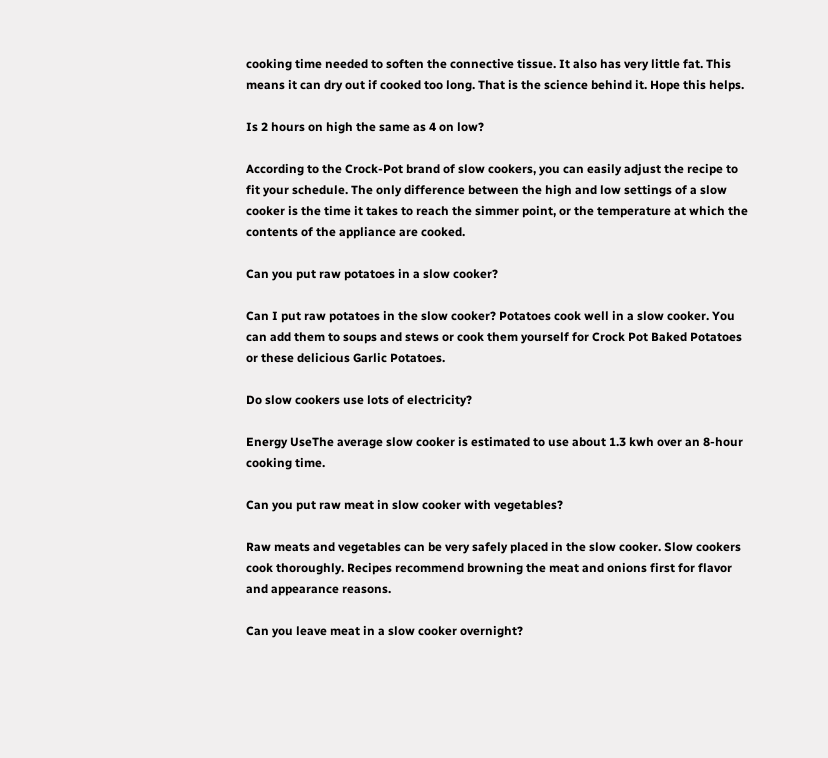cooking time needed to soften the connective tissue. It also has very little fat. This means it can dry out if cooked too long. That is the science behind it. Hope this helps.

Is 2 hours on high the same as 4 on low?

According to the Crock-Pot brand of slow cookers, you can easily adjust the recipe to fit your schedule. The only difference between the high and low settings of a slow cooker is the time it takes to reach the simmer point, or the temperature at which the contents of the appliance are cooked.

Can you put raw potatoes in a slow cooker?

Can I put raw potatoes in the slow cooker? Potatoes cook well in a slow cooker. You can add them to soups and stews or cook them yourself for Crock Pot Baked Potatoes or these delicious Garlic Potatoes.

Do slow cookers use lots of electricity?

Energy UseThe average slow cooker is estimated to use about 1.3 kwh over an 8-hour cooking time.

Can you put raw meat in slow cooker with vegetables?

Raw meats and vegetables can be very safely placed in the slow cooker. Slow cookers cook thoroughly. Recipes recommend browning the meat and onions first for flavor and appearance reasons.

Can you leave meat in a slow cooker overnight?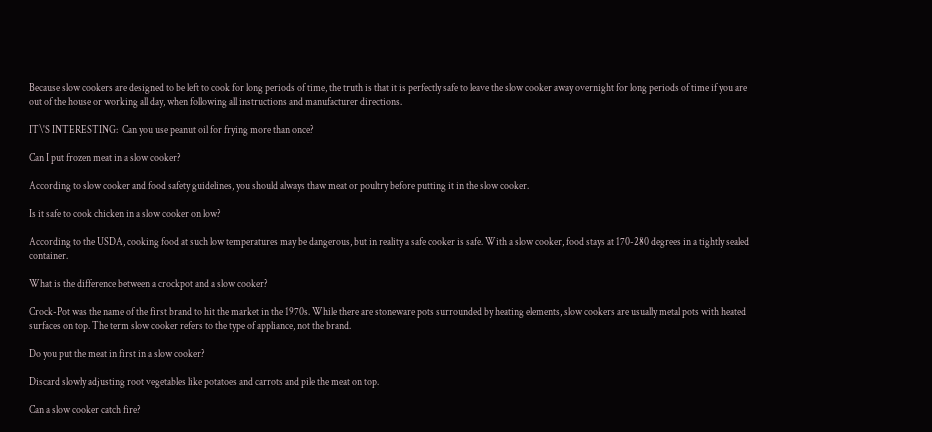Because slow cookers are designed to be left to cook for long periods of time, the truth is that it is perfectly safe to leave the slow cooker away overnight for long periods of time if you are out of the house or working all day, when following all instructions and manufacturer directions.

IT\'S INTERESTING:  Can you use peanut oil for frying more than once?

Can I put frozen meat in a slow cooker?

According to slow cooker and food safety guidelines, you should always thaw meat or poultry before putting it in the slow cooker.

Is it safe to cook chicken in a slow cooker on low?

According to the USDA, cooking food at such low temperatures may be dangerous, but in reality a safe cooker is safe. With a slow cooker, food stays at 170-280 degrees in a tightly sealed container.

What is the difference between a crockpot and a slow cooker?

Crock-Pot was the name of the first brand to hit the market in the 1970s. While there are stoneware pots surrounded by heating elements, slow cookers are usually metal pots with heated surfaces on top. The term slow cooker refers to the type of appliance, not the brand.

Do you put the meat in first in a slow cooker?

Discard slowly adjusting root vegetables like potatoes and carrots and pile the meat on top.

Can a slow cooker catch fire?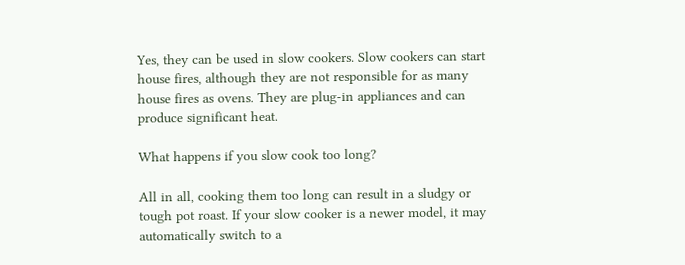Yes, they can be used in slow cookers. Slow cookers can start house fires, although they are not responsible for as many house fires as ovens. They are plug-in appliances and can produce significant heat.

What happens if you slow cook too long?

All in all, cooking them too long can result in a sludgy or tough pot roast. If your slow cooker is a newer model, it may automatically switch to a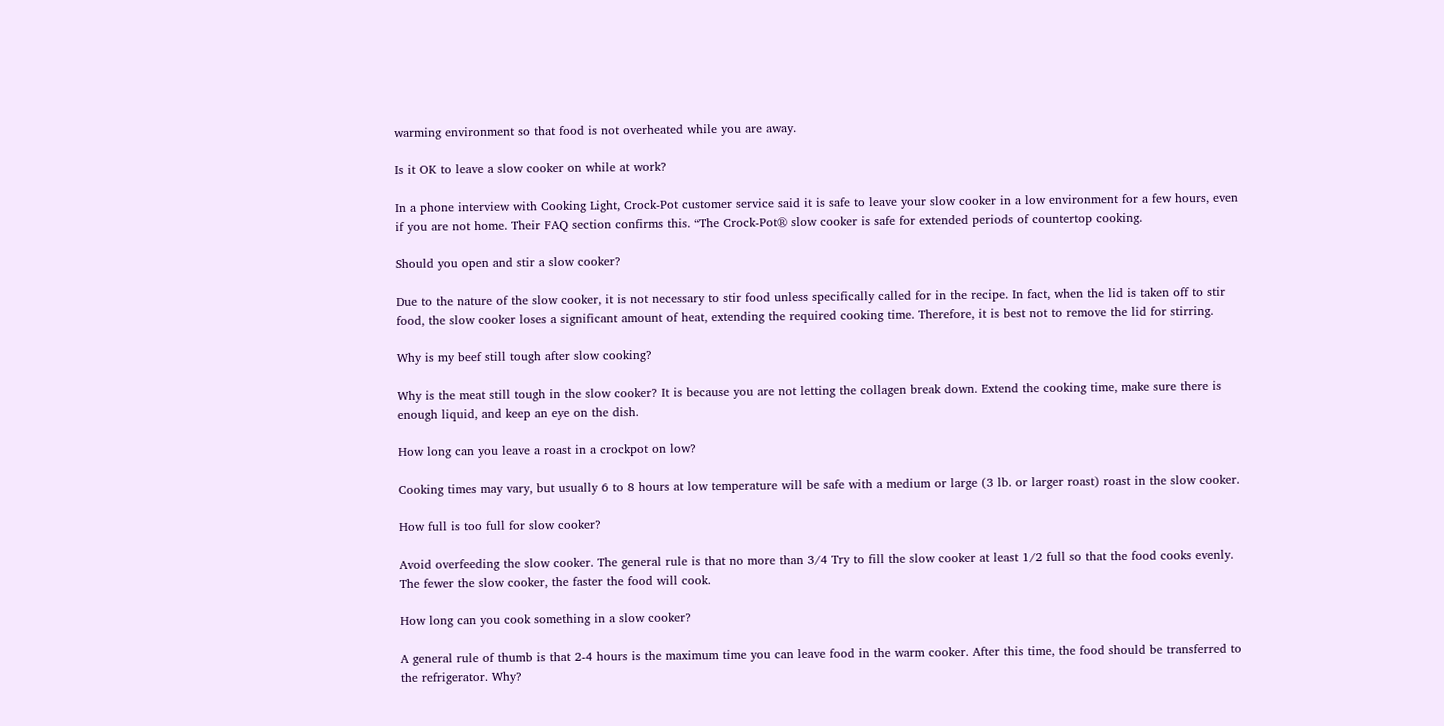warming environment so that food is not overheated while you are away.

Is it OK to leave a slow cooker on while at work?

In a phone interview with Cooking Light, Crock-Pot customer service said it is safe to leave your slow cooker in a low environment for a few hours, even if you are not home. Their FAQ section confirms this. “The Crock-Pot® slow cooker is safe for extended periods of countertop cooking.

Should you open and stir a slow cooker?

Due to the nature of the slow cooker, it is not necessary to stir food unless specifically called for in the recipe. In fact, when the lid is taken off to stir food, the slow cooker loses a significant amount of heat, extending the required cooking time. Therefore, it is best not to remove the lid for stirring.

Why is my beef still tough after slow cooking?

Why is the meat still tough in the slow cooker? It is because you are not letting the collagen break down. Extend the cooking time, make sure there is enough liquid, and keep an eye on the dish.

How long can you leave a roast in a crockpot on low?

Cooking times may vary, but usually 6 to 8 hours at low temperature will be safe with a medium or large (3 lb. or larger roast) roast in the slow cooker.

How full is too full for slow cooker?

Avoid overfeeding the slow cooker. The general rule is that no more than 3/4 Try to fill the slow cooker at least 1/2 full so that the food cooks evenly. The fewer the slow cooker, the faster the food will cook.

How long can you cook something in a slow cooker?

A general rule of thumb is that 2-4 hours is the maximum time you can leave food in the warm cooker. After this time, the food should be transferred to the refrigerator. Why?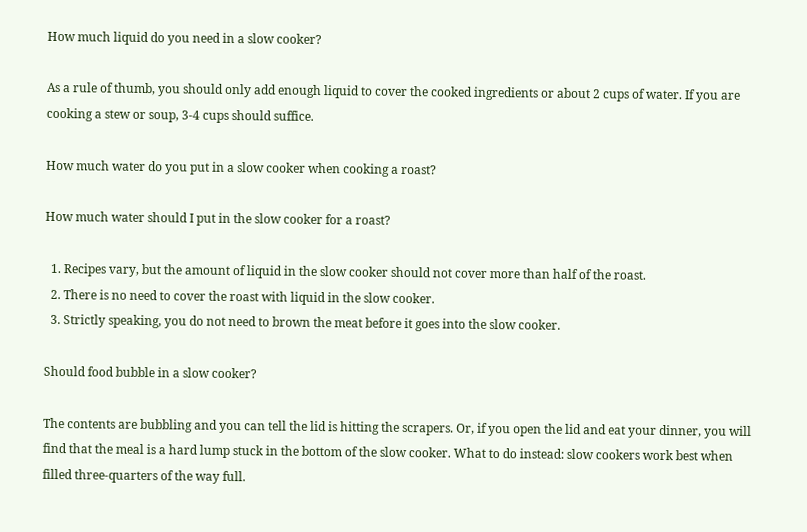How much liquid do you need in a slow cooker?

As a rule of thumb, you should only add enough liquid to cover the cooked ingredients or about 2 cups of water. If you are cooking a stew or soup, 3-4 cups should suffice.

How much water do you put in a slow cooker when cooking a roast?

How much water should I put in the slow cooker for a roast?

  1. Recipes vary, but the amount of liquid in the slow cooker should not cover more than half of the roast.
  2. There is no need to cover the roast with liquid in the slow cooker.
  3. Strictly speaking, you do not need to brown the meat before it goes into the slow cooker.

Should food bubble in a slow cooker?

The contents are bubbling and you can tell the lid is hitting the scrapers. Or, if you open the lid and eat your dinner, you will find that the meal is a hard lump stuck in the bottom of the slow cooker. What to do instead: slow cookers work best when filled three-quarters of the way full.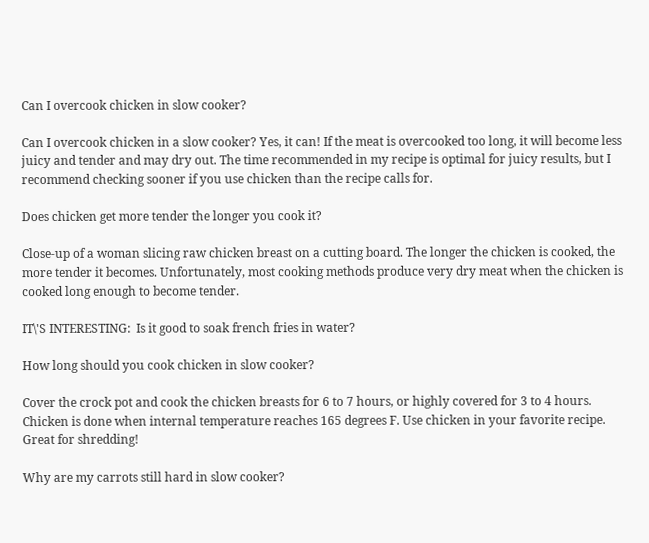Can I overcook chicken in slow cooker?

Can I overcook chicken in a slow cooker? Yes, it can! If the meat is overcooked too long, it will become less juicy and tender and may dry out. The time recommended in my recipe is optimal for juicy results, but I recommend checking sooner if you use chicken than the recipe calls for.

Does chicken get more tender the longer you cook it?

Close-up of a woman slicing raw chicken breast on a cutting board. The longer the chicken is cooked, the more tender it becomes. Unfortunately, most cooking methods produce very dry meat when the chicken is cooked long enough to become tender.

IT\'S INTERESTING:  Is it good to soak french fries in water?

How long should you cook chicken in slow cooker?

Cover the crock pot and cook the chicken breasts for 6 to 7 hours, or highly covered for 3 to 4 hours. Chicken is done when internal temperature reaches 165 degrees F. Use chicken in your favorite recipe. Great for shredding!

Why are my carrots still hard in slow cooker?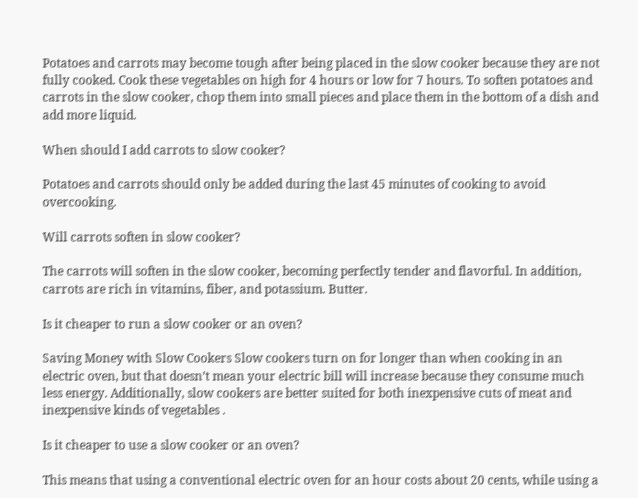Potatoes and carrots may become tough after being placed in the slow cooker because they are not fully cooked. Cook these vegetables on high for 4 hours or low for 7 hours. To soften potatoes and carrots in the slow cooker, chop them into small pieces and place them in the bottom of a dish and add more liquid.

When should I add carrots to slow cooker?

Potatoes and carrots should only be added during the last 45 minutes of cooking to avoid overcooking.

Will carrots soften in slow cooker?

The carrots will soften in the slow cooker, becoming perfectly tender and flavorful. In addition, carrots are rich in vitamins, fiber, and potassium. Butter.

Is it cheaper to run a slow cooker or an oven?

Saving Money with Slow Cookers Slow cookers turn on for longer than when cooking in an electric oven, but that doesn’t mean your electric bill will increase because they consume much less energy. Additionally, slow cookers are better suited for both inexpensive cuts of meat and inexpensive kinds of vegetables .

Is it cheaper to use a slow cooker or an oven?

This means that using a conventional electric oven for an hour costs about 20 cents, while using a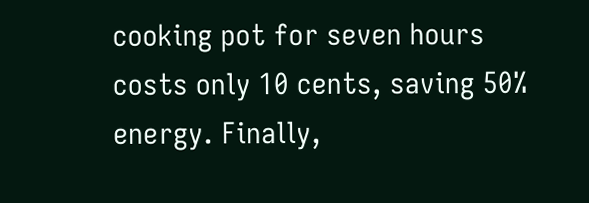cooking pot for seven hours costs only 10 cents, saving 50% energy. Finally,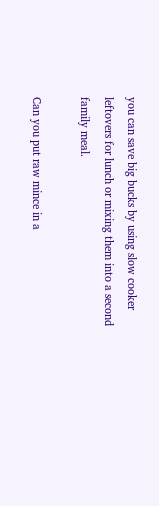you can save big bucks by using slow cooker leftovers for lunch or mixing them into a second family meal.

Can you put raw mince in a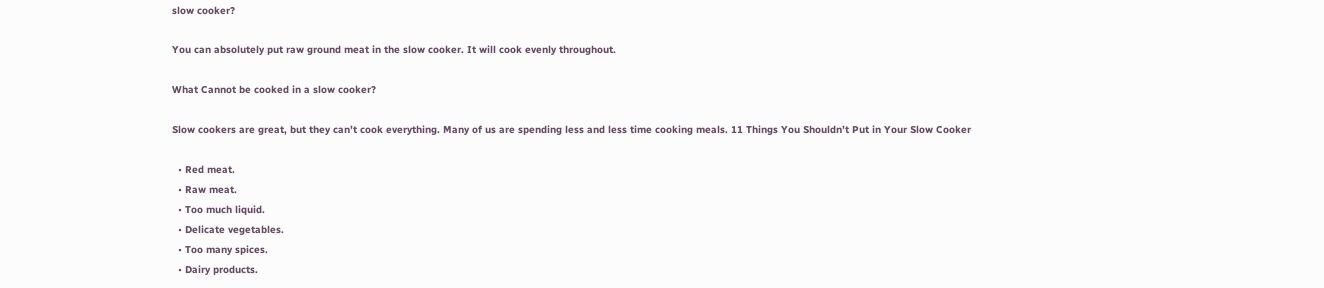slow cooker?

You can absolutely put raw ground meat in the slow cooker. It will cook evenly throughout.

What Cannot be cooked in a slow cooker?

Slow cookers are great, but they can’t cook everything. Many of us are spending less and less time cooking meals. 11 Things You Shouldn’t Put in Your Slow Cooker

  • Red meat.
  • Raw meat.
  • Too much liquid.
  • Delicate vegetables.
  • Too many spices.
  • Dairy products.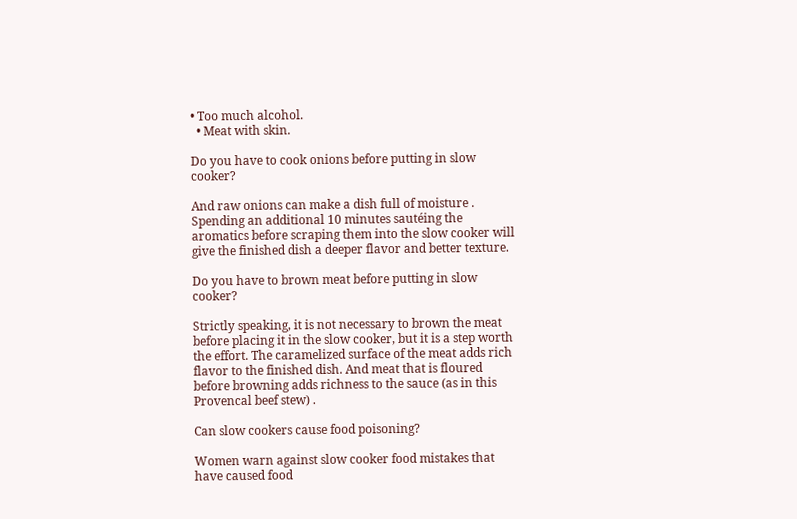• Too much alcohol.
  • Meat with skin.

Do you have to cook onions before putting in slow cooker?

And raw onions can make a dish full of moisture . Spending an additional 10 minutes sautéing the aromatics before scraping them into the slow cooker will give the finished dish a deeper flavor and better texture.

Do you have to brown meat before putting in slow cooker?

Strictly speaking, it is not necessary to brown the meat before placing it in the slow cooker, but it is a step worth the effort. The caramelized surface of the meat adds rich flavor to the finished dish. And meat that is floured before browning adds richness to the sauce (as in this Provencal beef stew) .

Can slow cookers cause food poisoning?

Women warn against slow cooker food mistakes that have caused food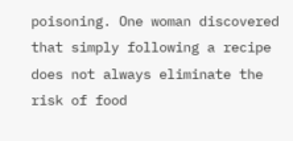poisoning. One woman discovered that simply following a recipe does not always eliminate the risk of food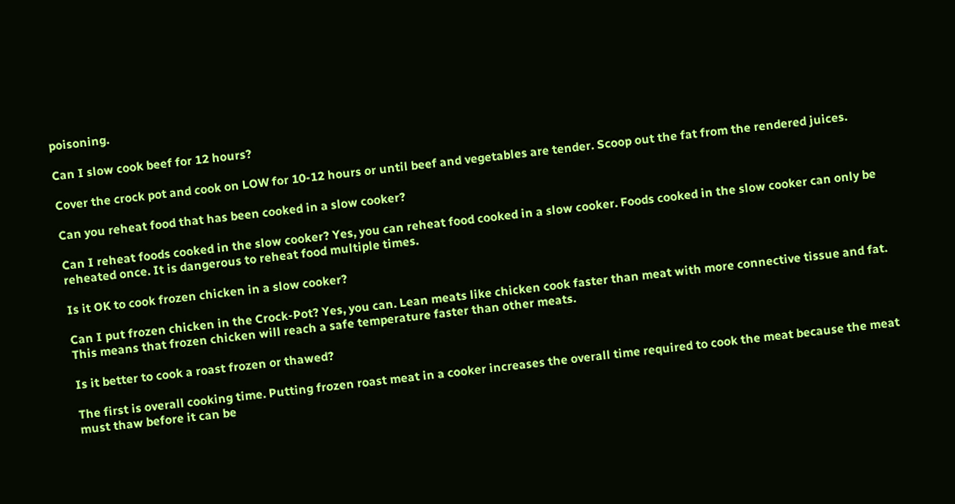poisoning.

Can I slow cook beef for 12 hours?

Cover the crock pot and cook on LOW for 10-12 hours or until beef and vegetables are tender. Scoop out the fat from the rendered juices.

Can you reheat food that has been cooked in a slow cooker?

Can I reheat foods cooked in the slow cooker? Yes, you can reheat food cooked in a slow cooker. Foods cooked in the slow cooker can only be reheated once. It is dangerous to reheat food multiple times.

Is it OK to cook frozen chicken in a slow cooker?

Can I put frozen chicken in the Crock-Pot? Yes, you can. Lean meats like chicken cook faster than meat with more connective tissue and fat. This means that frozen chicken will reach a safe temperature faster than other meats.

Is it better to cook a roast frozen or thawed?

The first is overall cooking time. Putting frozen roast meat in a cooker increases the overall time required to cook the meat because the meat must thaw before it can be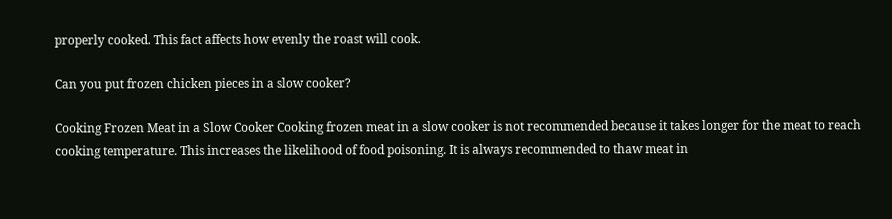properly cooked. This fact affects how evenly the roast will cook.

Can you put frozen chicken pieces in a slow cooker?

Cooking Frozen Meat in a Slow Cooker Cooking frozen meat in a slow cooker is not recommended because it takes longer for the meat to reach cooking temperature. This increases the likelihood of food poisoning. It is always recommended to thaw meat in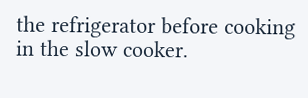the refrigerator before cooking in the slow cooker.